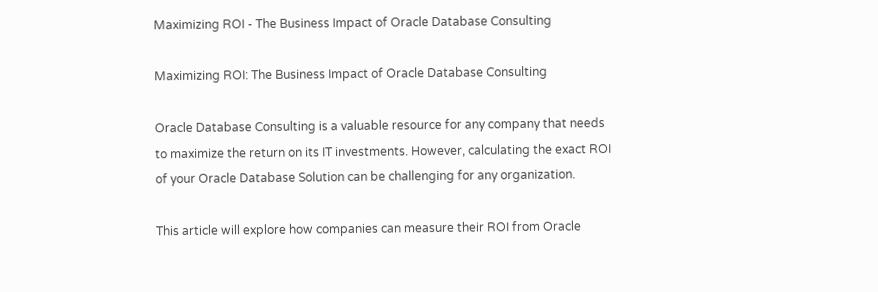Maximizing ROI - The Business Impact of Oracle Database Consulting

Maximizing ROI: The Business Impact of Oracle Database Consulting

Oracle Database Consulting is a valuable resource for any company that needs to maximize the return on its IT investments. However, calculating the exact ROI of your Oracle Database Solution can be challenging for any organization.

This article will explore how companies can measure their ROI from Oracle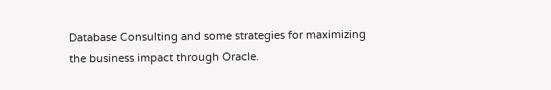Database Consulting and some strategies for maximizing the business impact through Oracle.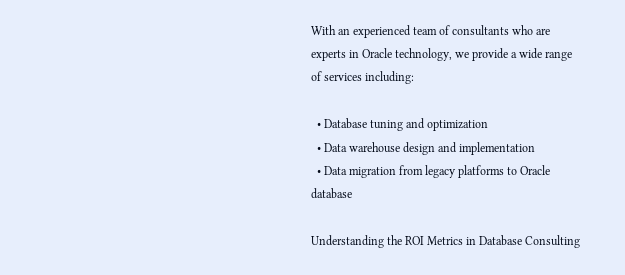With an experienced team of consultants who are experts in Oracle technology, we provide a wide range of services including:

  • Database tuning and optimization
  • Data warehouse design and implementation
  • Data migration from legacy platforms to Oracle database

Understanding the ROI Metrics in Database Consulting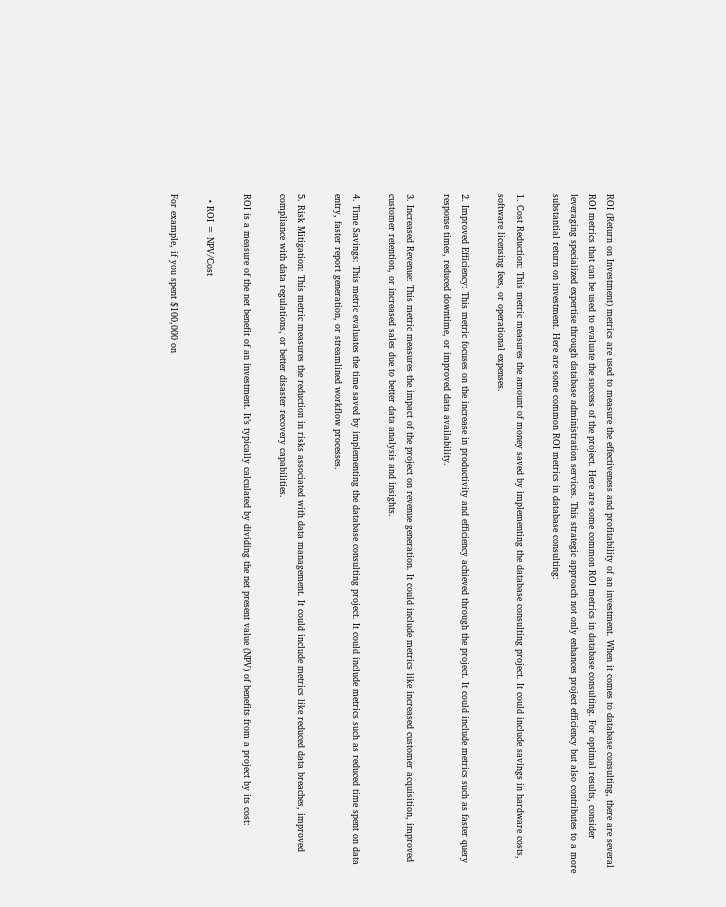ROI (Return on Investment) metrics are used to measure the effectiveness and profitability of an investment. When it comes to database consulting, there are several ROI metrics that can be used to evaluate the success of the project. Here are some common ROI metrics in database consulting. For optimal results, consider leveraging specialized expertise through database administration services. This strategic approach not only enhances project efficiency but also contributes to a more substantial return on investment. Here are some common ROI metrics in database consulting:

1. Cost Reduction: This metric measures the amount of money saved by implementing the database consulting project. It could include savings in hardware costs, software licensing fees, or operational expenses.

2. Improved Efficiency: This metric focuses on the increase in productivity and efficiency achieved through the project. It could include metrics such as faster query response times, reduced downtime, or improved data availability.

3. Increased Revenue: This metric measures the impact of the project on revenue generation. It could include metrics like increased customer acquisition, improved customer retention, or increased sales due to better data analysis and insights.

4. Time Savings: This metric evaluates the time saved by implementing the database consulting project. It could include metrics such as reduced time spent on data entry, faster report generation, or streamlined workflow processes.

5. Risk Mitigation: This metric measures the reduction in risks associated with data management. It could include metrics like reduced data breaches, improved compliance with data regulations, or better disaster recovery capabilities.

ROI is a measure of the net benefit of an investment. It’s typically calculated by dividing the net present value (NPV) of benefits from a project by its cost:

  • ROI = NPV/Cost

For example, if you spent $100,000 on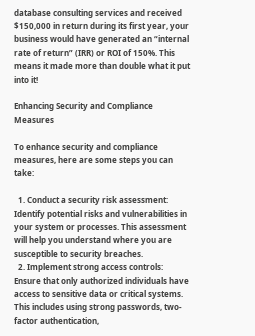database consulting services and received $150,000 in return during its first year, your business would have generated an “internal rate of return” (IRR) or ROI of 150%. This means it made more than double what it put into it!

Enhancing Security and Compliance Measures

To enhance security and compliance measures, here are some steps you can take:

  1. Conduct a security risk assessment: Identify potential risks and vulnerabilities in your system or processes. This assessment will help you understand where you are susceptible to security breaches.
  2. Implement strong access controls: Ensure that only authorized individuals have access to sensitive data or critical systems. This includes using strong passwords, two-factor authentication,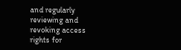and regularly reviewing and revoking access rights for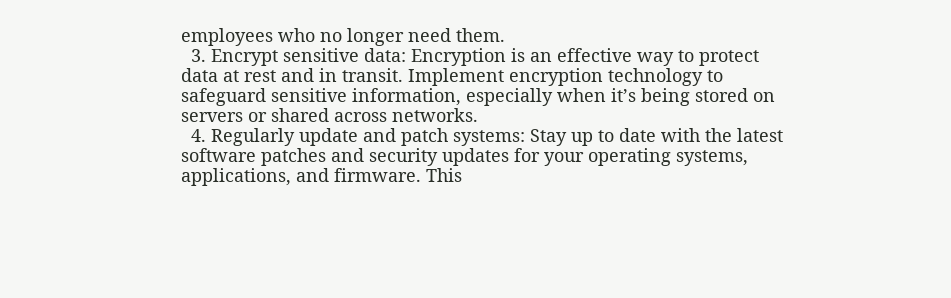employees who no longer need them.
  3. Encrypt sensitive data: Encryption is an effective way to protect data at rest and in transit. Implement encryption technology to safeguard sensitive information, especially when it’s being stored on servers or shared across networks.
  4. Regularly update and patch systems: Stay up to date with the latest software patches and security updates for your operating systems, applications, and firmware. This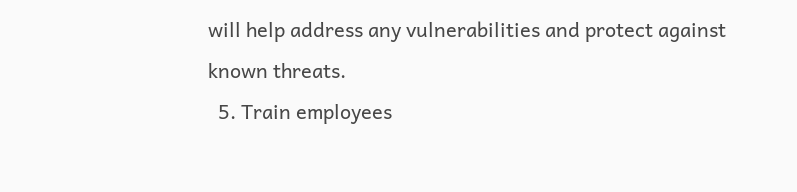will help address any vulnerabilities and protect against known threats.
  5. Train employees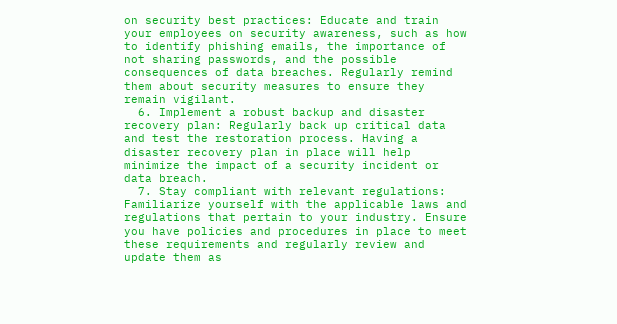on security best practices: Educate and train your employees on security awareness, such as how to identify phishing emails, the importance of not sharing passwords, and the possible consequences of data breaches. Regularly remind them about security measures to ensure they remain vigilant.
  6. Implement a robust backup and disaster recovery plan: Regularly back up critical data and test the restoration process. Having a disaster recovery plan in place will help minimize the impact of a security incident or data breach.
  7. Stay compliant with relevant regulations: Familiarize yourself with the applicable laws and regulations that pertain to your industry. Ensure you have policies and procedures in place to meet these requirements and regularly review and update them as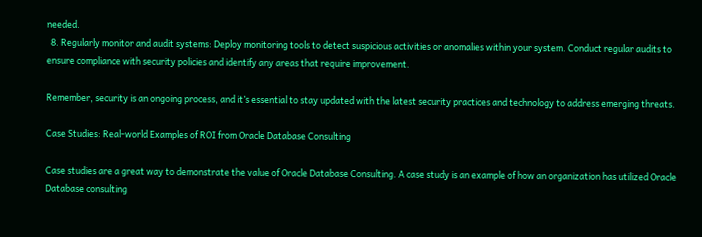needed.
  8. Regularly monitor and audit systems: Deploy monitoring tools to detect suspicious activities or anomalies within your system. Conduct regular audits to ensure compliance with security policies and identify any areas that require improvement.

Remember, security is an ongoing process, and it’s essential to stay updated with the latest security practices and technology to address emerging threats.

Case Studies: Real-world Examples of ROI from Oracle Database Consulting

Case studies are a great way to demonstrate the value of Oracle Database Consulting. A case study is an example of how an organization has utilized Oracle Database consulting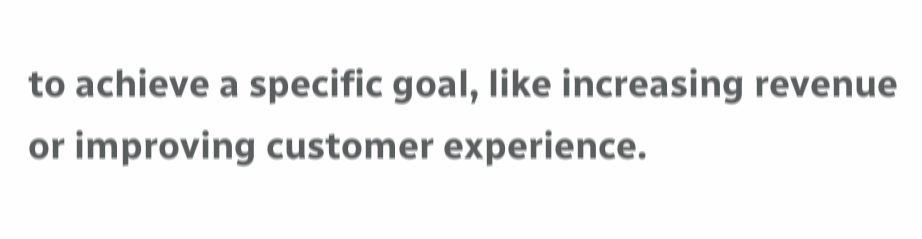to achieve a specific goal, like increasing revenue or improving customer experience.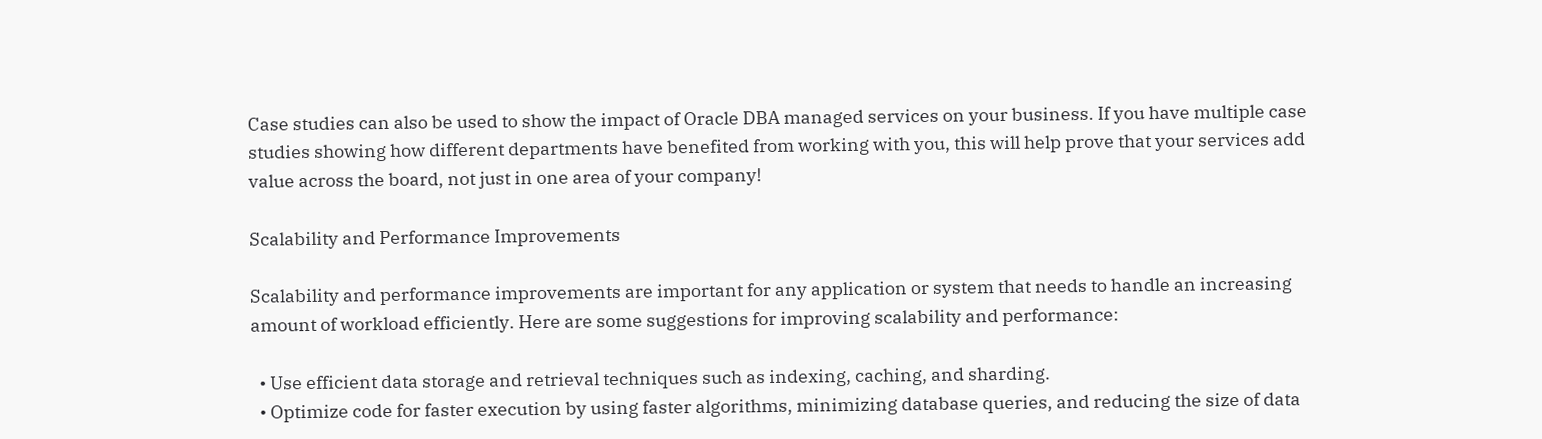Case studies can also be used to show the impact of Oracle DBA managed services on your business. If you have multiple case studies showing how different departments have benefited from working with you, this will help prove that your services add value across the board, not just in one area of your company!

Scalability and Performance Improvements

Scalability and performance improvements are important for any application or system that needs to handle an increasing amount of workload efficiently. Here are some suggestions for improving scalability and performance:

  • Use efficient data storage and retrieval techniques such as indexing, caching, and sharding.
  • Optimize code for faster execution by using faster algorithms, minimizing database queries, and reducing the size of data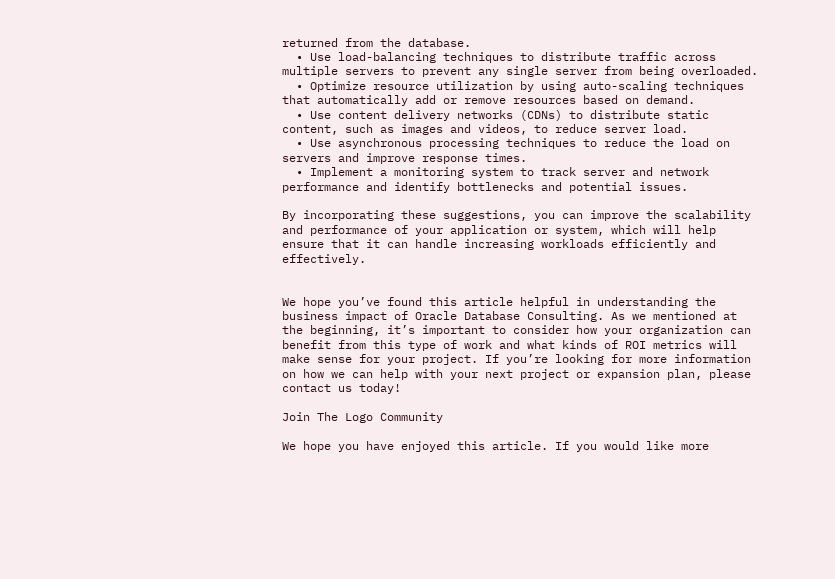returned from the database.
  • Use load-balancing techniques to distribute traffic across multiple servers to prevent any single server from being overloaded.
  • Optimize resource utilization by using auto-scaling techniques that automatically add or remove resources based on demand.
  • Use content delivery networks (CDNs) to distribute static content, such as images and videos, to reduce server load.
  • Use asynchronous processing techniques to reduce the load on servers and improve response times.
  • Implement a monitoring system to track server and network performance and identify bottlenecks and potential issues.

By incorporating these suggestions, you can improve the scalability and performance of your application or system, which will help ensure that it can handle increasing workloads efficiently and effectively.


We hope you’ve found this article helpful in understanding the business impact of Oracle Database Consulting. As we mentioned at the beginning, it’s important to consider how your organization can benefit from this type of work and what kinds of ROI metrics will make sense for your project. If you’re looking for more information on how we can help with your next project or expansion plan, please contact us today!

Join The Logo Community

We hope you have enjoyed this article. If you would like more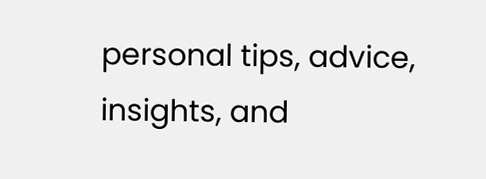personal tips, advice, insights, and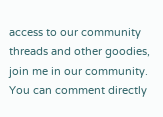access to our community threads and other goodies, join me in our community. You can comment directly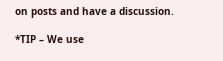on posts and have a discussion.

*TIP – We use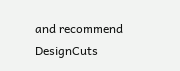and recommend DesignCuts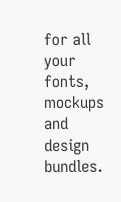for all your fonts, mockups and design bundles.